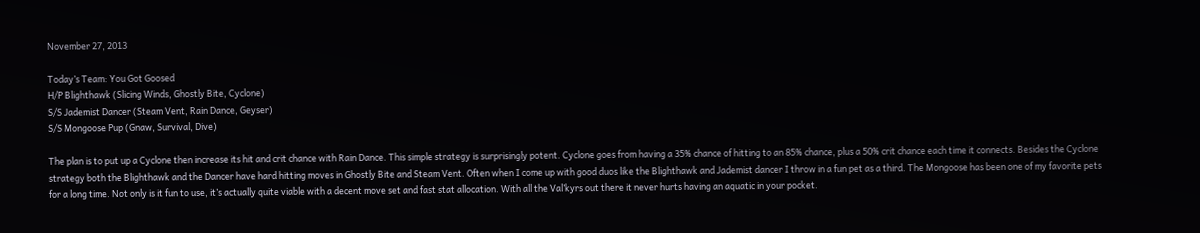November 27, 2013

Today’s Team: You Got Goosed
H/P Blighthawk (Slicing Winds, Ghostly Bite, Cyclone)
S/S Jademist Dancer (Steam Vent, Rain Dance, Geyser)
S/S Mongoose Pup (Gnaw, Survival, Dive)

The plan is to put up a Cyclone then increase its hit and crit chance with Rain Dance. This simple strategy is surprisingly potent. Cyclone goes from having a 35% chance of hitting to an 85% chance, plus a 50% crit chance each time it connects. Besides the Cyclone strategy both the Blighthawk and the Dancer have hard hitting moves in Ghostly Bite and Steam Vent. Often when I come up with good duos like the Blighthawk and Jademist dancer I throw in a fun pet as a third. The Mongoose has been one of my favorite pets for a long time. Not only is it fun to use, it’s actually quite viable with a decent move set and fast stat allocation. With all the Val’kyrs out there it never hurts having an aquatic in your pocket.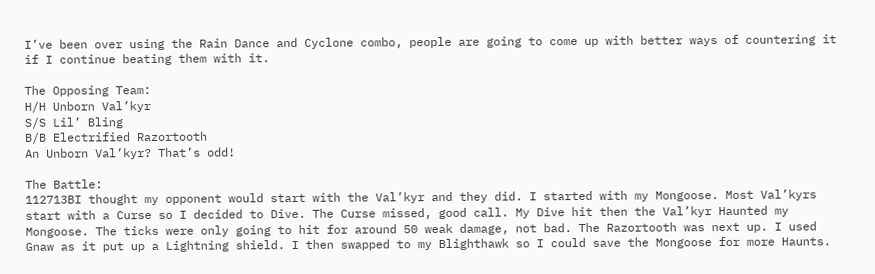I’ve been over using the Rain Dance and Cyclone combo, people are going to come up with better ways of countering it if I continue beating them with it.

The Opposing Team:
H/H Unborn Val’kyr
S/S Lil’ Bling
B/B Electrified Razortooth
An Unborn Val’kyr? That’s odd!

The Battle:
112713BI thought my opponent would start with the Val’kyr and they did. I started with my Mongoose. Most Val’kyrs start with a Curse so I decided to Dive. The Curse missed, good call. My Dive hit then the Val’kyr Haunted my Mongoose. The ticks were only going to hit for around 50 weak damage, not bad. The Razortooth was next up. I used Gnaw as it put up a Lightning shield. I then swapped to my Blighthawk so I could save the Mongoose for more Haunts.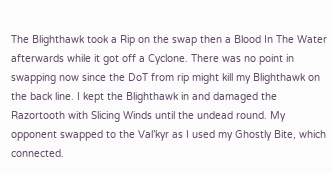The Blighthawk took a Rip on the swap then a Blood In The Water afterwards while it got off a Cyclone. There was no point in swapping now since the DoT from rip might kill my Blighthawk on the back line. I kept the Blighthawk in and damaged the Razortooth with Slicing Winds until the undead round. My opponent swapped to the Val’kyr as I used my Ghostly Bite, which connected.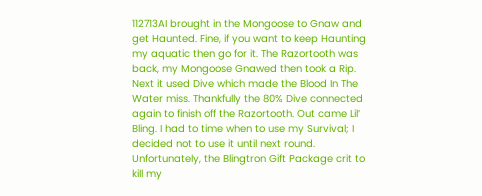112713AI brought in the Mongoose to Gnaw and get Haunted. Fine, if you want to keep Haunting my aquatic then go for it. The Razortooth was back, my Mongoose Gnawed then took a Rip. Next it used Dive which made the Blood In The Water miss. Thankfully the 80% Dive connected again to finish off the Razortooth. Out came Lil’ Bling. I had to time when to use my Survival; I decided not to use it until next round. Unfortunately, the Blingtron Gift Package crit to kill my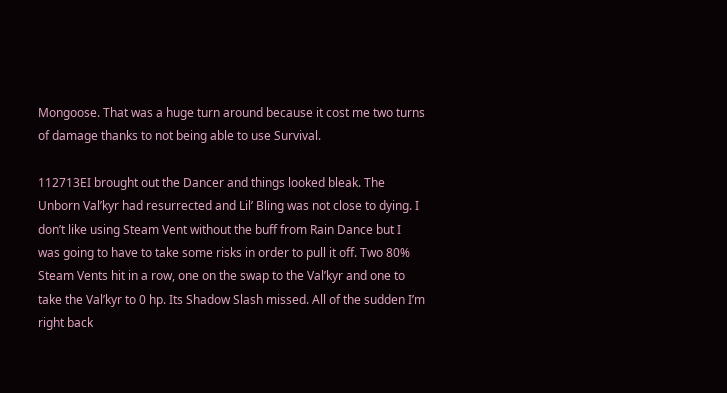Mongoose. That was a huge turn around because it cost me two turns of damage thanks to not being able to use Survival.

112713EI brought out the Dancer and things looked bleak. The Unborn Val’kyr had resurrected and Lil’ Bling was not close to dying. I don’t like using Steam Vent without the buff from Rain Dance but I was going to have to take some risks in order to pull it off. Two 80% Steam Vents hit in a row, one on the swap to the Val’kyr and one to take the Val’kyr to 0 hp. Its Shadow Slash missed. All of the sudden I’m right back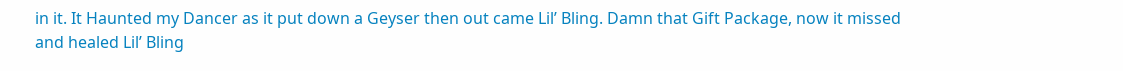in it. It Haunted my Dancer as it put down a Geyser then out came Lil’ Bling. Damn that Gift Package, now it missed and healed Lil’ Bling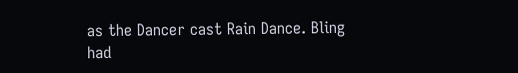as the Dancer cast Rain Dance. Bling had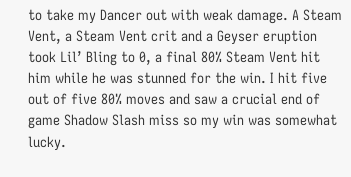to take my Dancer out with weak damage. A Steam Vent, a Steam Vent crit and a Geyser eruption took Lil’ Bling to 0, a final 80% Steam Vent hit him while he was stunned for the win. I hit five out of five 80% moves and saw a crucial end of game Shadow Slash miss so my win was somewhat lucky.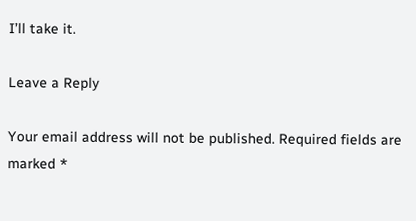I’ll take it.

Leave a Reply

Your email address will not be published. Required fields are marked *